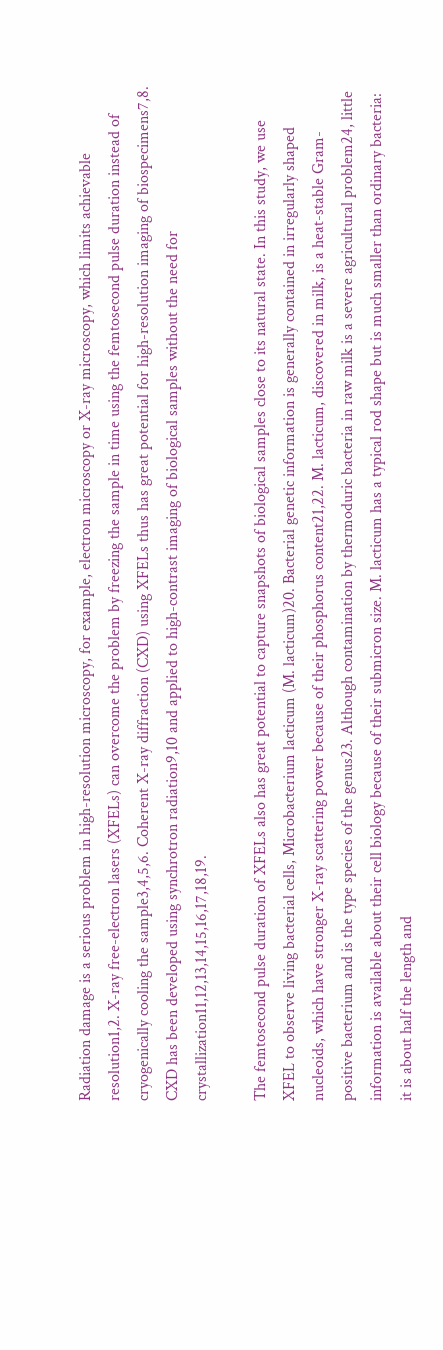Radiation damage is a serious problem in high-resolution microscopy, for example, electron microscopy or X-ray microscopy, which limits achievable resolution1,2. X-ray free-electron lasers (XFELs) can overcome the problem by freezing the sample in time using the femtosecond pulse duration instead of cryogenically cooling the sample3,4,5,6. Coherent X-ray diffraction (CXD) using XFELs thus has great potential for high-resolution imaging of biospecimens7,8. CXD has been developed using synchrotron radiation9,10 and applied to high-contrast imaging of biological samples without the need for crystallization11,12,13,14,15,16,17,18,19.

The femtosecond pulse duration of XFELs also has great potential to capture snapshots of biological samples close to its natural state. In this study, we use XFEL to observe living bacterial cells, Microbacterium lacticum (M. lacticum)20. Bacterial genetic information is generally contained in irregularly shaped nucleoids, which have stronger X-ray scattering power because of their phosphorus content21,22. M. lacticum, discovered in milk, is a heat-stable Gram-positive bacterium and is the type species of the genus23. Although contamination by thermoduric bacteria in raw milk is a severe agricultural problem24, little information is available about their cell biology because of their submicron size. M. lacticum has a typical rod shape but is much smaller than ordinary bacteria: it is about half the length and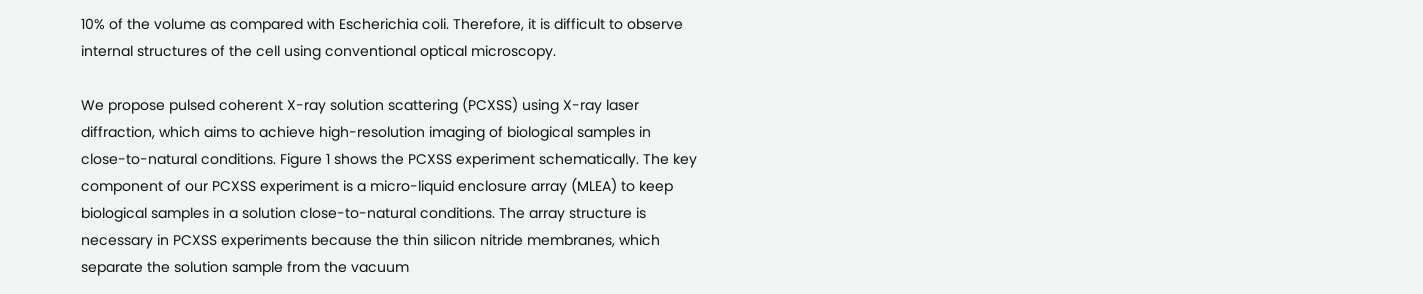10% of the volume as compared with Escherichia coli. Therefore, it is difficult to observe internal structures of the cell using conventional optical microscopy.

We propose pulsed coherent X-ray solution scattering (PCXSS) using X-ray laser diffraction, which aims to achieve high-resolution imaging of biological samples in close-to-natural conditions. Figure 1 shows the PCXSS experiment schematically. The key component of our PCXSS experiment is a micro-liquid enclosure array (MLEA) to keep biological samples in a solution close-to-natural conditions. The array structure is necessary in PCXSS experiments because the thin silicon nitride membranes, which separate the solution sample from the vacuum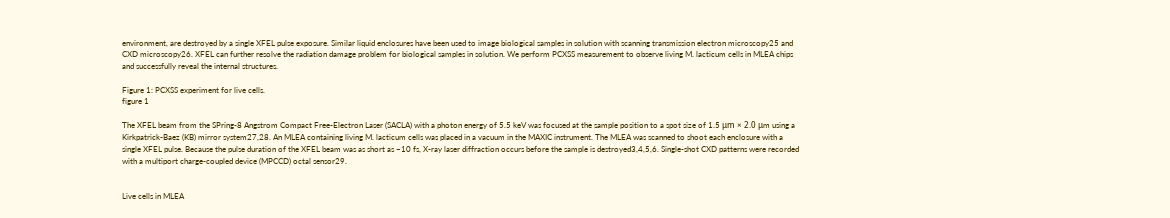environment, are destroyed by a single XFEL pulse exposure. Similar liquid enclosures have been used to image biological samples in solution with scanning transmission electron microscopy25 and CXD microscopy26. XFEL can further resolve the radiation damage problem for biological samples in solution. We perform PCXSS measurement to observe living M. lacticum cells in MLEA chips and successfully reveal the internal structures.

Figure 1: PCXSS experiment for live cells.
figure 1

The XFEL beam from the SPring-8 Angstrom Compact Free-Electron Laser (SACLA) with a photon energy of 5.5 keV was focused at the sample position to a spot size of 1.5 μm × 2.0 μm using a Kirkpatrick-Baez (KB) mirror system27,28. An MLEA containing living M. lacticum cells was placed in a vacuum in the MAXIC instrument. The MLEA was scanned to shoot each enclosure with a single XFEL pulse. Because the pulse duration of the XFEL beam was as short as ~10 fs, X-ray laser diffraction occurs before the sample is destroyed3,4,5,6. Single-shot CXD patterns were recorded with a multiport charge-coupled device (MPCCD) octal sensor29.


Live cells in MLEA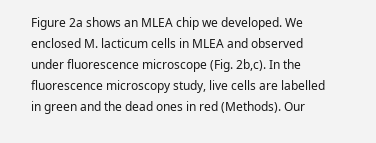Figure 2a shows an MLEA chip we developed. We enclosed M. lacticum cells in MLEA and observed under fluorescence microscope (Fig. 2b,c). In the fluorescence microscopy study, live cells are labelled in green and the dead ones in red (Methods). Our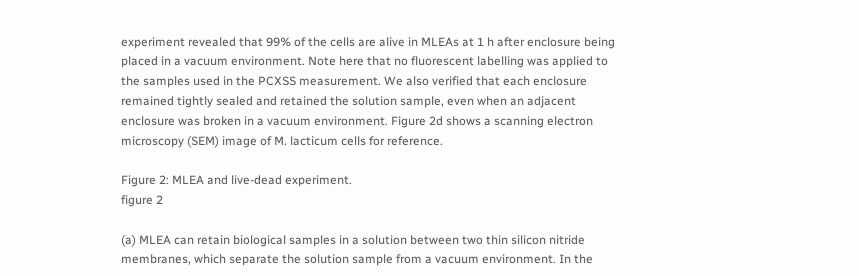experiment revealed that 99% of the cells are alive in MLEAs at 1 h after enclosure being placed in a vacuum environment. Note here that no fluorescent labelling was applied to the samples used in the PCXSS measurement. We also verified that each enclosure remained tightly sealed and retained the solution sample, even when an adjacent enclosure was broken in a vacuum environment. Figure 2d shows a scanning electron microscopy (SEM) image of M. lacticum cells for reference.

Figure 2: MLEA and live-dead experiment.
figure 2

(a) MLEA can retain biological samples in a solution between two thin silicon nitride membranes, which separate the solution sample from a vacuum environment. In the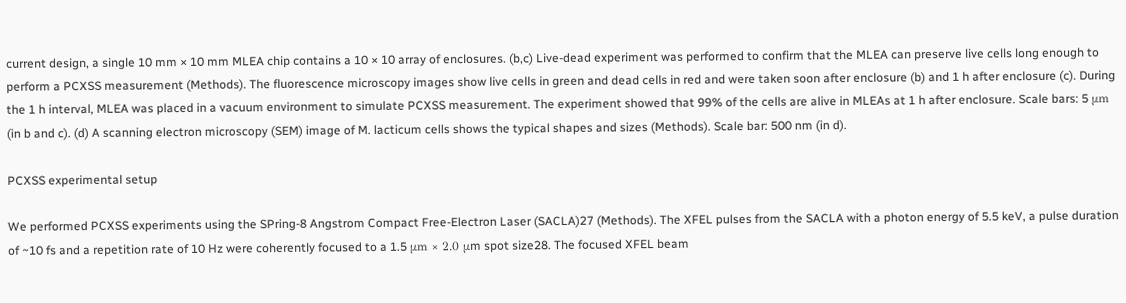current design, a single 10 mm × 10 mm MLEA chip contains a 10 × 10 array of enclosures. (b,c) Live-dead experiment was performed to confirm that the MLEA can preserve live cells long enough to perform a PCXSS measurement (Methods). The fluorescence microscopy images show live cells in green and dead cells in red and were taken soon after enclosure (b) and 1 h after enclosure (c). During the 1 h interval, MLEA was placed in a vacuum environment to simulate PCXSS measurement. The experiment showed that 99% of the cells are alive in MLEAs at 1 h after enclosure. Scale bars: 5 μm (in b and c). (d) A scanning electron microscopy (SEM) image of M. lacticum cells shows the typical shapes and sizes (Methods). Scale bar: 500 nm (in d).

PCXSS experimental setup

We performed PCXSS experiments using the SPring-8 Angstrom Compact Free-Electron Laser (SACLA)27 (Methods). The XFEL pulses from the SACLA with a photon energy of 5.5 keV, a pulse duration of ~10 fs and a repetition rate of 10 Hz were coherently focused to a 1.5 μm × 2.0 μm spot size28. The focused XFEL beam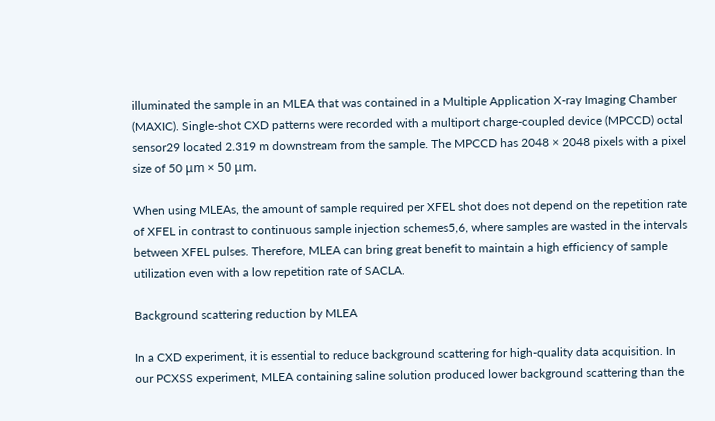illuminated the sample in an MLEA that was contained in a Multiple Application X-ray Imaging Chamber (MAXIC). Single-shot CXD patterns were recorded with a multiport charge-coupled device (MPCCD) octal sensor29 located 2.319 m downstream from the sample. The MPCCD has 2048 × 2048 pixels with a pixel size of 50 μm × 50 μm.

When using MLEAs, the amount of sample required per XFEL shot does not depend on the repetition rate of XFEL in contrast to continuous sample injection schemes5,6, where samples are wasted in the intervals between XFEL pulses. Therefore, MLEA can bring great benefit to maintain a high efficiency of sample utilization even with a low repetition rate of SACLA.

Background scattering reduction by MLEA

In a CXD experiment, it is essential to reduce background scattering for high-quality data acquisition. In our PCXSS experiment, MLEA containing saline solution produced lower background scattering than the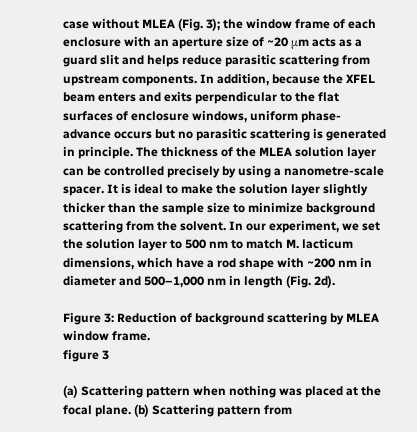case without MLEA (Fig. 3); the window frame of each enclosure with an aperture size of ~20 μm acts as a guard slit and helps reduce parasitic scattering from upstream components. In addition, because the XFEL beam enters and exits perpendicular to the flat surfaces of enclosure windows, uniform phase-advance occurs but no parasitic scattering is generated in principle. The thickness of the MLEA solution layer can be controlled precisely by using a nanometre-scale spacer. It is ideal to make the solution layer slightly thicker than the sample size to minimize background scattering from the solvent. In our experiment, we set the solution layer to 500 nm to match M. lacticum dimensions, which have a rod shape with ~200 nm in diameter and 500–1,000 nm in length (Fig. 2d).

Figure 3: Reduction of background scattering by MLEA window frame.
figure 3

(a) Scattering pattern when nothing was placed at the focal plane. (b) Scattering pattern from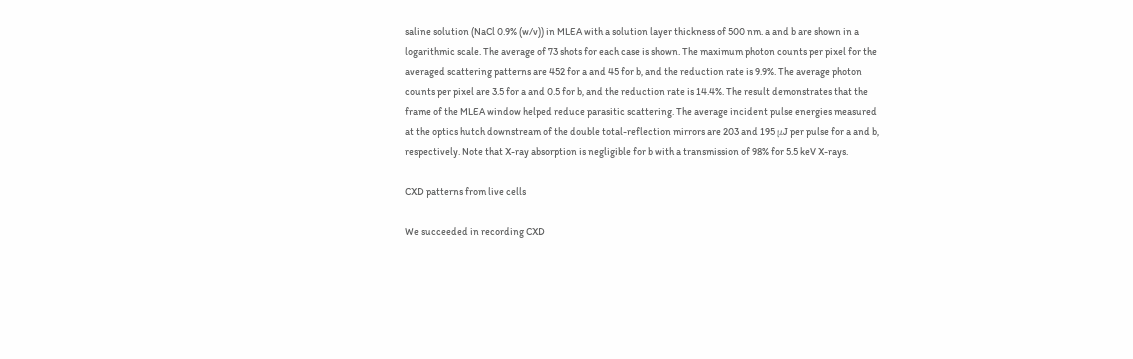saline solution (NaCl 0.9% (w/v)) in MLEA with a solution layer thickness of 500 nm. a and b are shown in a logarithmic scale. The average of 73 shots for each case is shown. The maximum photon counts per pixel for the averaged scattering patterns are 452 for a and 45 for b, and the reduction rate is 9.9%. The average photon counts per pixel are 3.5 for a and 0.5 for b, and the reduction rate is 14.4%. The result demonstrates that the frame of the MLEA window helped reduce parasitic scattering. The average incident pulse energies measured at the optics hutch downstream of the double total-reflection mirrors are 203 and 195 μJ per pulse for a and b, respectively. Note that X-ray absorption is negligible for b with a transmission of 98% for 5.5 keV X-rays.

CXD patterns from live cells

We succeeded in recording CXD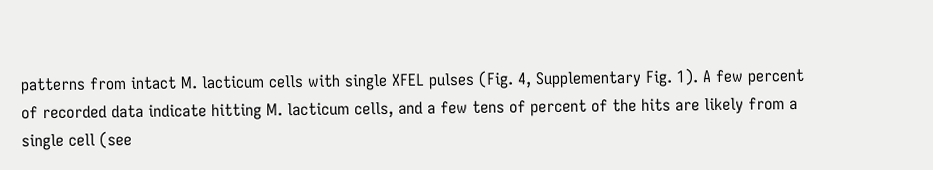patterns from intact M. lacticum cells with single XFEL pulses (Fig. 4, Supplementary Fig. 1). A few percent of recorded data indicate hitting M. lacticum cells, and a few tens of percent of the hits are likely from a single cell (see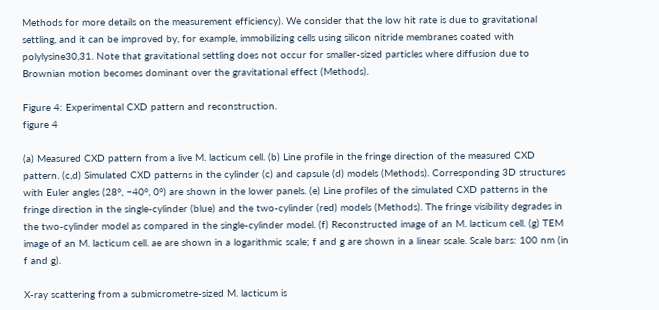Methods for more details on the measurement efficiency). We consider that the low hit rate is due to gravitational settling, and it can be improved by, for example, immobilizing cells using silicon nitride membranes coated with polylysine30,31. Note that gravitational settling does not occur for smaller-sized particles where diffusion due to Brownian motion becomes dominant over the gravitational effect (Methods).

Figure 4: Experimental CXD pattern and reconstruction.
figure 4

(a) Measured CXD pattern from a live M. lacticum cell. (b) Line profile in the fringe direction of the measured CXD pattern. (c,d) Simulated CXD patterns in the cylinder (c) and capsule (d) models (Methods). Corresponding 3D structures with Euler angles (28°, −40°, 0°) are shown in the lower panels. (e) Line profiles of the simulated CXD patterns in the fringe direction in the single-cylinder (blue) and the two-cylinder (red) models (Methods). The fringe visibility degrades in the two-cylinder model as compared in the single-cylinder model. (f) Reconstructed image of an M. lacticum cell. (g) TEM image of an M. lacticum cell. ae are shown in a logarithmic scale; f and g are shown in a linear scale. Scale bars: 100 nm (in f and g).

X-ray scattering from a submicrometre-sized M. lacticum is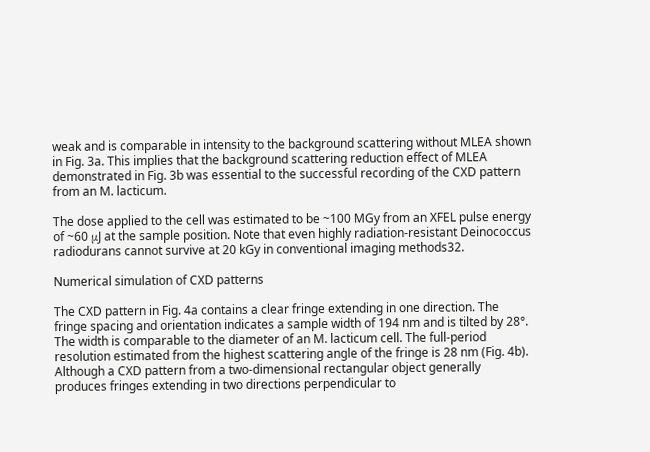weak and is comparable in intensity to the background scattering without MLEA shown in Fig. 3a. This implies that the background scattering reduction effect of MLEA demonstrated in Fig. 3b was essential to the successful recording of the CXD pattern from an M. lacticum.

The dose applied to the cell was estimated to be ~100 MGy from an XFEL pulse energy of ~60 μJ at the sample position. Note that even highly radiation-resistant Deinococcus radiodurans cannot survive at 20 kGy in conventional imaging methods32.

Numerical simulation of CXD patterns

The CXD pattern in Fig. 4a contains a clear fringe extending in one direction. The fringe spacing and orientation indicates a sample width of 194 nm and is tilted by 28°. The width is comparable to the diameter of an M. lacticum cell. The full-period resolution estimated from the highest scattering angle of the fringe is 28 nm (Fig. 4b). Although a CXD pattern from a two-dimensional rectangular object generally produces fringes extending in two directions perpendicular to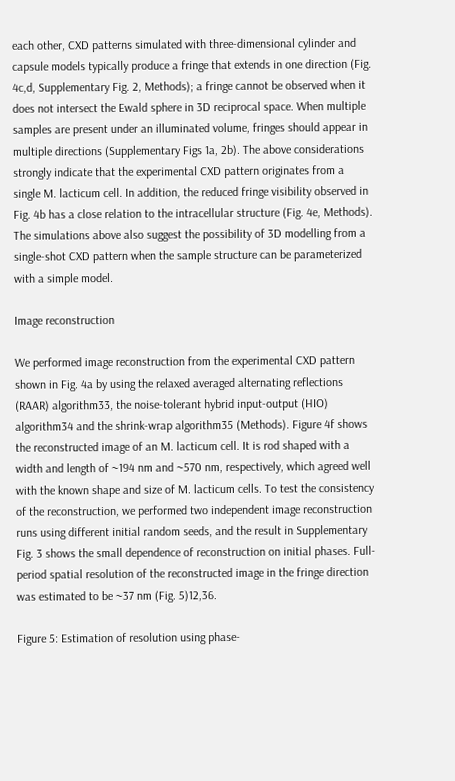each other, CXD patterns simulated with three-dimensional cylinder and capsule models typically produce a fringe that extends in one direction (Fig. 4c,d, Supplementary Fig. 2, Methods); a fringe cannot be observed when it does not intersect the Ewald sphere in 3D reciprocal space. When multiple samples are present under an illuminated volume, fringes should appear in multiple directions (Supplementary Figs 1a, 2b). The above considerations strongly indicate that the experimental CXD pattern originates from a single M. lacticum cell. In addition, the reduced fringe visibility observed in Fig. 4b has a close relation to the intracellular structure (Fig. 4e, Methods). The simulations above also suggest the possibility of 3D modelling from a single-shot CXD pattern when the sample structure can be parameterized with a simple model.

Image reconstruction

We performed image reconstruction from the experimental CXD pattern shown in Fig. 4a by using the relaxed averaged alternating reflections (RAAR) algorithm33, the noise-tolerant hybrid input-output (HIO) algorithm34 and the shrink-wrap algorithm35 (Methods). Figure 4f shows the reconstructed image of an M. lacticum cell. It is rod shaped with a width and length of ~194 nm and ~570 nm, respectively, which agreed well with the known shape and size of M. lacticum cells. To test the consistency of the reconstruction, we performed two independent image reconstruction runs using different initial random seeds, and the result in Supplementary Fig. 3 shows the small dependence of reconstruction on initial phases. Full-period spatial resolution of the reconstructed image in the fringe direction was estimated to be ~37 nm (Fig. 5)12,36.

Figure 5: Estimation of resolution using phase-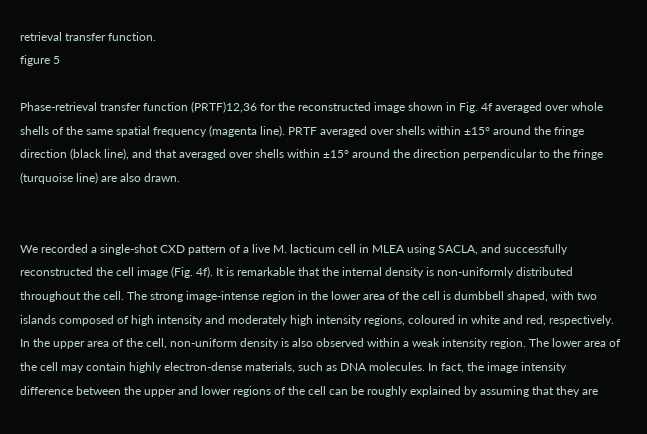retrieval transfer function.
figure 5

Phase-retrieval transfer function (PRTF)12,36 for the reconstructed image shown in Fig. 4f averaged over whole shells of the same spatial frequency (magenta line). PRTF averaged over shells within ±15° around the fringe direction (black line), and that averaged over shells within ±15° around the direction perpendicular to the fringe (turquoise line) are also drawn.


We recorded a single-shot CXD pattern of a live M. lacticum cell in MLEA using SACLA, and successfully reconstructed the cell image (Fig. 4f). It is remarkable that the internal density is non-uniformly distributed throughout the cell. The strong image-intense region in the lower area of the cell is dumbbell shaped, with two islands composed of high intensity and moderately high intensity regions, coloured in white and red, respectively. In the upper area of the cell, non-uniform density is also observed within a weak intensity region. The lower area of the cell may contain highly electron-dense materials, such as DNA molecules. In fact, the image intensity difference between the upper and lower regions of the cell can be roughly explained by assuming that they are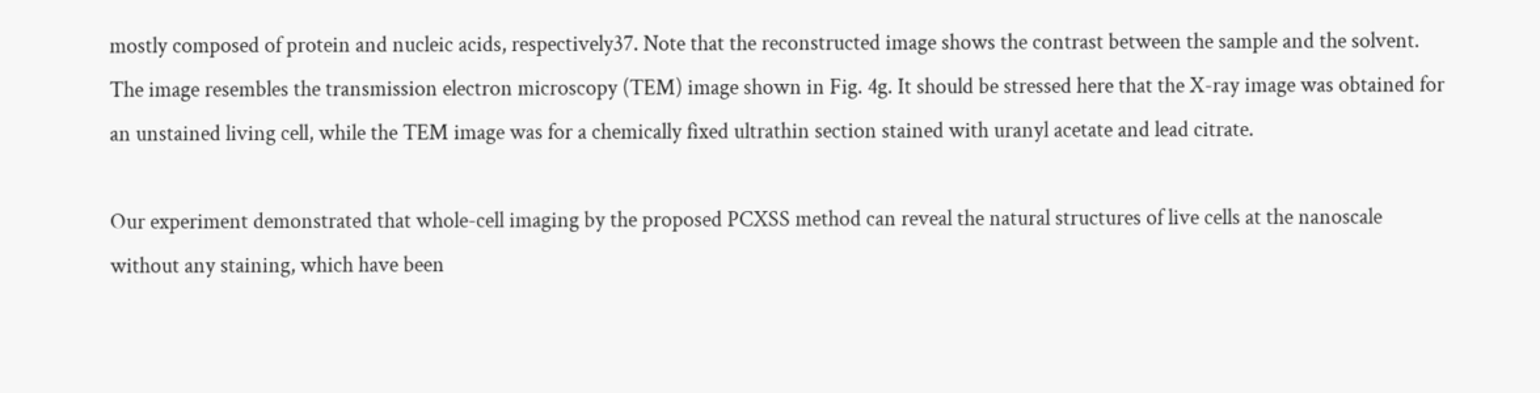mostly composed of protein and nucleic acids, respectively37. Note that the reconstructed image shows the contrast between the sample and the solvent. The image resembles the transmission electron microscopy (TEM) image shown in Fig. 4g. It should be stressed here that the X-ray image was obtained for an unstained living cell, while the TEM image was for a chemically fixed ultrathin section stained with uranyl acetate and lead citrate.

Our experiment demonstrated that whole-cell imaging by the proposed PCXSS method can reveal the natural structures of live cells at the nanoscale without any staining, which have been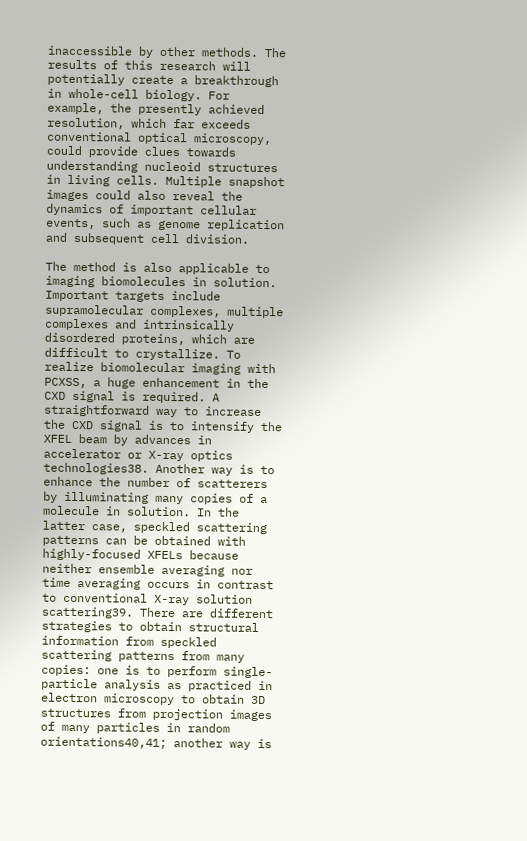inaccessible by other methods. The results of this research will potentially create a breakthrough in whole-cell biology. For example, the presently achieved resolution, which far exceeds conventional optical microscopy, could provide clues towards understanding nucleoid structures in living cells. Multiple snapshot images could also reveal the dynamics of important cellular events, such as genome replication and subsequent cell division.

The method is also applicable to imaging biomolecules in solution. Important targets include supramolecular complexes, multiple complexes and intrinsically disordered proteins, which are difficult to crystallize. To realize biomolecular imaging with PCXSS, a huge enhancement in the CXD signal is required. A straightforward way to increase the CXD signal is to intensify the XFEL beam by advances in accelerator or X-ray optics technologies38. Another way is to enhance the number of scatterers by illuminating many copies of a molecule in solution. In the latter case, speckled scattering patterns can be obtained with highly-focused XFELs because neither ensemble averaging nor time averaging occurs in contrast to conventional X-ray solution scattering39. There are different strategies to obtain structural information from speckled scattering patterns from many copies: one is to perform single-particle analysis as practiced in electron microscopy to obtain 3D structures from projection images of many particles in random orientations40,41; another way is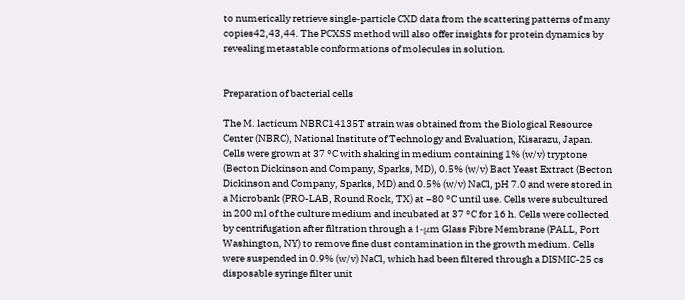to numerically retrieve single-particle CXD data from the scattering patterns of many copies42,43,44. The PCXSS method will also offer insights for protein dynamics by revealing metastable conformations of molecules in solution.


Preparation of bacterial cells

The M. lacticum NBRC14135T strain was obtained from the Biological Resource Center (NBRC), National Institute of Technology and Evaluation, Kisarazu, Japan. Cells were grown at 37 °C with shaking in medium containing 1% (w/v) tryptone (Becton Dickinson and Company, Sparks, MD), 0.5% (w/v) Bact Yeast Extract (Becton Dickinson and Company, Sparks, MD) and 0.5% (w/v) NaCl, pH 7.0 and were stored in a Microbank (PRO-LAB, Round Rock, TX) at −80 °C until use. Cells were subcultured in 200 ml of the culture medium and incubated at 37 °C for 16 h. Cells were collected by centrifugation after filtration through a 1-μm Glass Fibre Membrane (PALL, Port Washington, NY) to remove fine dust contamination in the growth medium. Cells were suspended in 0.9% (w/v) NaCl, which had been filtered through a DISMIC-25 cs disposable syringe filter unit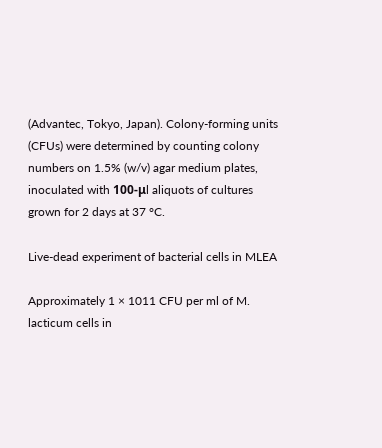(Advantec, Tokyo, Japan). Colony-forming units (CFUs) were determined by counting colony numbers on 1.5% (w/v) agar medium plates, inoculated with 100-μl aliquots of cultures grown for 2 days at 37 °C.

Live-dead experiment of bacterial cells in MLEA

Approximately 1 × 1011 CFU per ml of M. lacticum cells in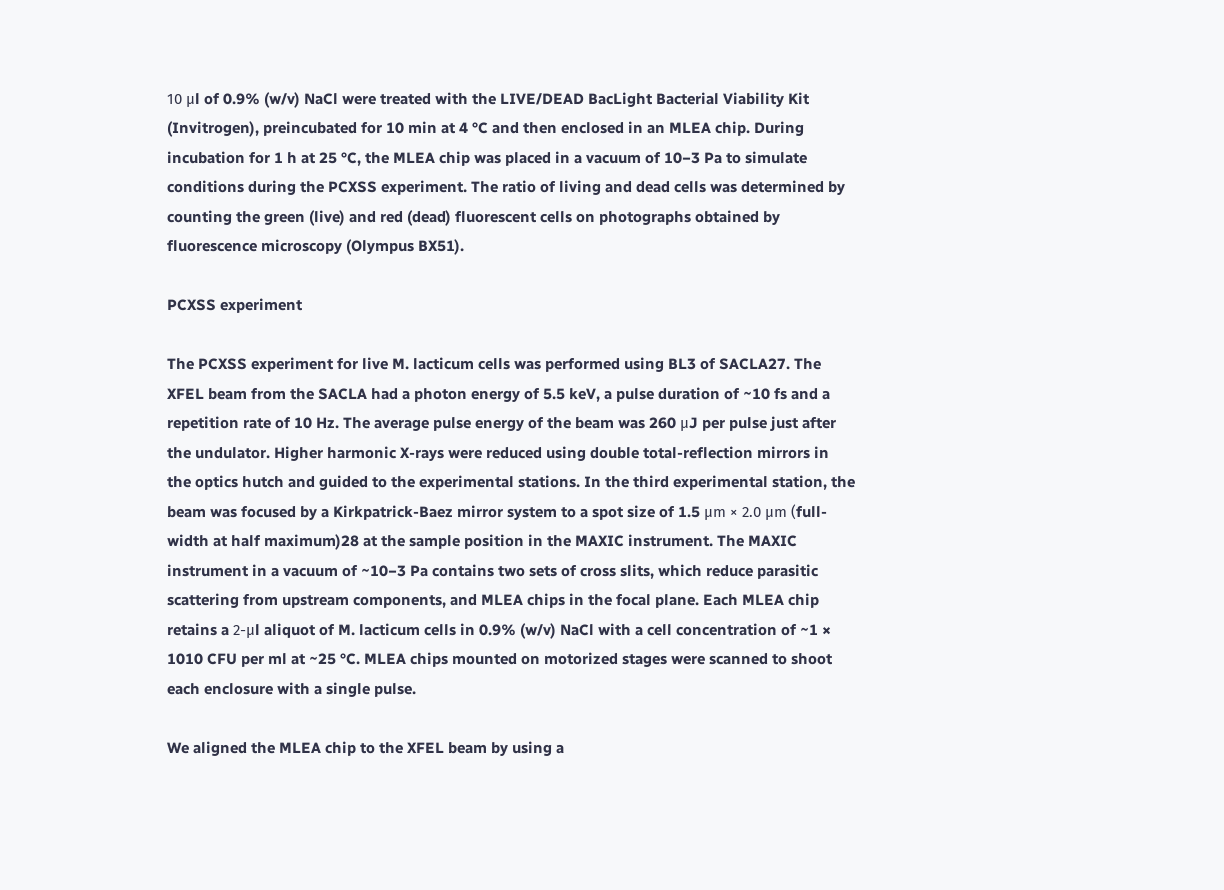10 μl of 0.9% (w/v) NaCl were treated with the LIVE/DEAD BacLight Bacterial Viability Kit (Invitrogen), preincubated for 10 min at 4 °C and then enclosed in an MLEA chip. During incubation for 1 h at 25 °C, the MLEA chip was placed in a vacuum of 10−3 Pa to simulate conditions during the PCXSS experiment. The ratio of living and dead cells was determined by counting the green (live) and red (dead) fluorescent cells on photographs obtained by fluorescence microscopy (Olympus BX51).

PCXSS experiment

The PCXSS experiment for live M. lacticum cells was performed using BL3 of SACLA27. The XFEL beam from the SACLA had a photon energy of 5.5 keV, a pulse duration of ~10 fs and a repetition rate of 10 Hz. The average pulse energy of the beam was 260 μJ per pulse just after the undulator. Higher harmonic X-rays were reduced using double total-reflection mirrors in the optics hutch and guided to the experimental stations. In the third experimental station, the beam was focused by a Kirkpatrick-Baez mirror system to a spot size of 1.5 μm × 2.0 μm (full-width at half maximum)28 at the sample position in the MAXIC instrument. The MAXIC instrument in a vacuum of ~10−3 Pa contains two sets of cross slits, which reduce parasitic scattering from upstream components, and MLEA chips in the focal plane. Each MLEA chip retains a 2-μl aliquot of M. lacticum cells in 0.9% (w/v) NaCl with a cell concentration of ~1 × 1010 CFU per ml at ~25 °C. MLEA chips mounted on motorized stages were scanned to shoot each enclosure with a single pulse.

We aligned the MLEA chip to the XFEL beam by using a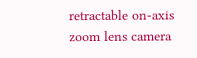retractable on-axis zoom lens camera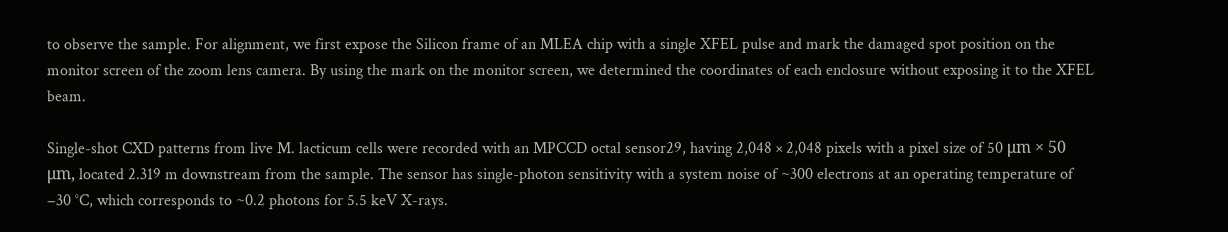to observe the sample. For alignment, we first expose the Silicon frame of an MLEA chip with a single XFEL pulse and mark the damaged spot position on the monitor screen of the zoom lens camera. By using the mark on the monitor screen, we determined the coordinates of each enclosure without exposing it to the XFEL beam.

Single-shot CXD patterns from live M. lacticum cells were recorded with an MPCCD octal sensor29, having 2,048 × 2,048 pixels with a pixel size of 50 μm × 50 μm, located 2.319 m downstream from the sample. The sensor has single-photon sensitivity with a system noise of ~300 electrons at an operating temperature of −30 °C, which corresponds to ~0.2 photons for 5.5 keV X-rays.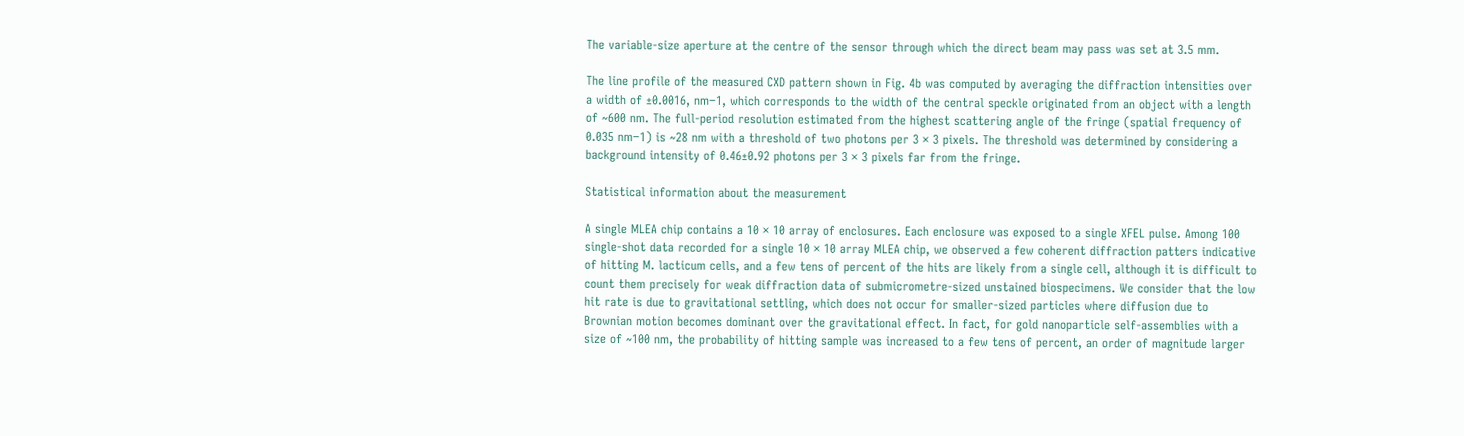The variable-size aperture at the centre of the sensor through which the direct beam may pass was set at 3.5 mm.

The line profile of the measured CXD pattern shown in Fig. 4b was computed by averaging the diffraction intensities over a width of ±0.0016, nm−1, which corresponds to the width of the central speckle originated from an object with a length of ~600 nm. The full-period resolution estimated from the highest scattering angle of the fringe (spatial frequency of 0.035 nm−1) is ~28 nm with a threshold of two photons per 3 × 3 pixels. The threshold was determined by considering a background intensity of 0.46±0.92 photons per 3 × 3 pixels far from the fringe.

Statistical information about the measurement

A single MLEA chip contains a 10 × 10 array of enclosures. Each enclosure was exposed to a single XFEL pulse. Among 100 single-shot data recorded for a single 10 × 10 array MLEA chip, we observed a few coherent diffraction patters indicative of hitting M. lacticum cells, and a few tens of percent of the hits are likely from a single cell, although it is difficult to count them precisely for weak diffraction data of submicrometre-sized unstained biospecimens. We consider that the low hit rate is due to gravitational settling, which does not occur for smaller-sized particles where diffusion due to Brownian motion becomes dominant over the gravitational effect. In fact, for gold nanoparticle self-assemblies with a size of ~100 nm, the probability of hitting sample was increased to a few tens of percent, an order of magnitude larger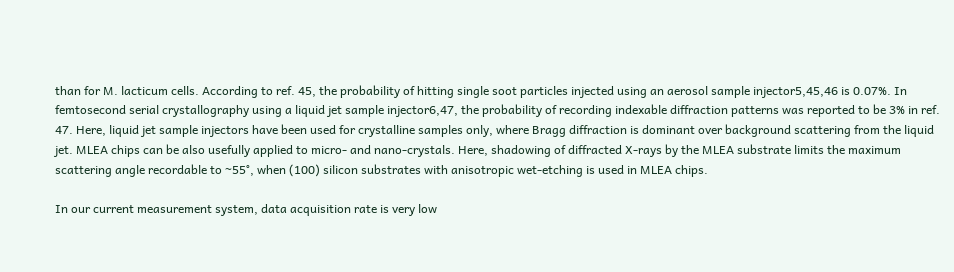than for M. lacticum cells. According to ref. 45, the probability of hitting single soot particles injected using an aerosol sample injector5,45,46 is 0.07%. In femtosecond serial crystallography using a liquid jet sample injector6,47, the probability of recording indexable diffraction patterns was reported to be 3% in ref. 47. Here, liquid jet sample injectors have been used for crystalline samples only, where Bragg diffraction is dominant over background scattering from the liquid jet. MLEA chips can be also usefully applied to micro- and nano-crystals. Here, shadowing of diffracted X-rays by the MLEA substrate limits the maximum scattering angle recordable to ~55°, when (100) silicon substrates with anisotropic wet-etching is used in MLEA chips.

In our current measurement system, data acquisition rate is very low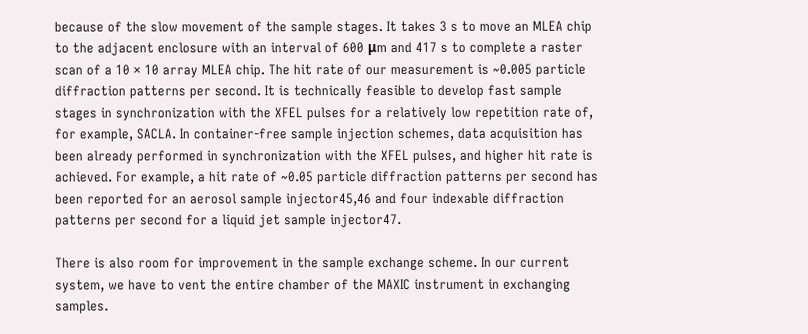because of the slow movement of the sample stages. It takes 3 s to move an MLEA chip to the adjacent enclosure with an interval of 600 μm and 417 s to complete a raster scan of a 10 × 10 array MLEA chip. The hit rate of our measurement is ~0.005 particle diffraction patterns per second. It is technically feasible to develop fast sample stages in synchronization with the XFEL pulses for a relatively low repetition rate of, for example, SACLA. In container-free sample injection schemes, data acquisition has been already performed in synchronization with the XFEL pulses, and higher hit rate is achieved. For example, a hit rate of ~0.05 particle diffraction patterns per second has been reported for an aerosol sample injector45,46 and four indexable diffraction patterns per second for a liquid jet sample injector47.

There is also room for improvement in the sample exchange scheme. In our current system, we have to vent the entire chamber of the MAXIC instrument in exchanging samples.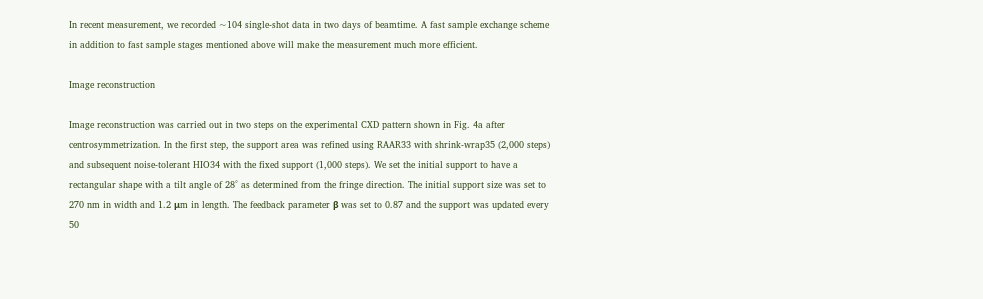In recent measurement, we recorded ~104 single-shot data in two days of beamtime. A fast sample exchange scheme in addition to fast sample stages mentioned above will make the measurement much more efficient.

Image reconstruction

Image reconstruction was carried out in two steps on the experimental CXD pattern shown in Fig. 4a after centrosymmetrization. In the first step, the support area was refined using RAAR33 with shrink-wrap35 (2,000 steps) and subsequent noise-tolerant HIO34 with the fixed support (1,000 steps). We set the initial support to have a rectangular shape with a tilt angle of 28° as determined from the fringe direction. The initial support size was set to 270 nm in width and 1.2 μm in length. The feedback parameter β was set to 0.87 and the support was updated every 50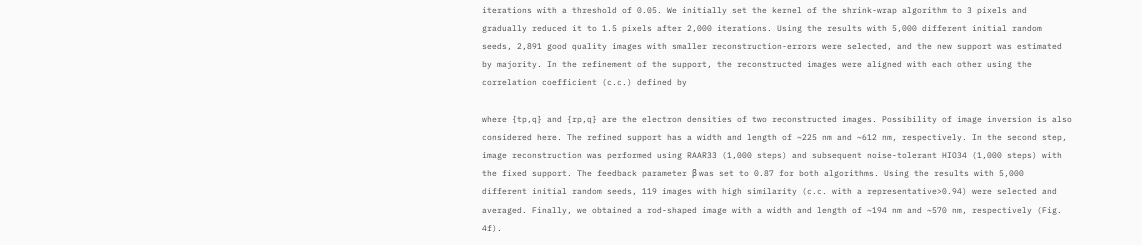iterations with a threshold of 0.05. We initially set the kernel of the shrink-wrap algorithm to 3 pixels and gradually reduced it to 1.5 pixels after 2,000 iterations. Using the results with 5,000 different initial random seeds, 2,891 good quality images with smaller reconstruction-errors were selected, and the new support was estimated by majority. In the refinement of the support, the reconstructed images were aligned with each other using the correlation coefficient (c.c.) defined by

where {tp,q} and {rp,q} are the electron densities of two reconstructed images. Possibility of image inversion is also considered here. The refined support has a width and length of ~225 nm and ~612 nm, respectively. In the second step, image reconstruction was performed using RAAR33 (1,000 steps) and subsequent noise-tolerant HIO34 (1,000 steps) with the fixed support. The feedback parameter β was set to 0.87 for both algorithms. Using the results with 5,000 different initial random seeds, 119 images with high similarity (c.c. with a representative>0.94) were selected and averaged. Finally, we obtained a rod-shaped image with a width and length of ~194 nm and ~570 nm, respectively (Fig. 4f).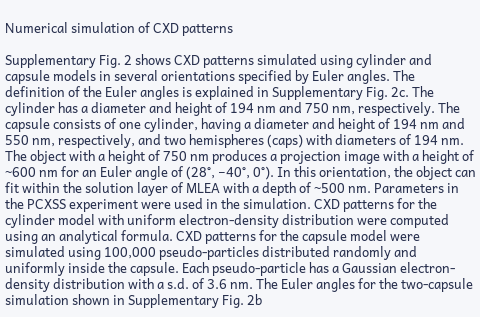Numerical simulation of CXD patterns

Supplementary Fig. 2 shows CXD patterns simulated using cylinder and capsule models in several orientations specified by Euler angles. The definition of the Euler angles is explained in Supplementary Fig. 2c. The cylinder has a diameter and height of 194 nm and 750 nm, respectively. The capsule consists of one cylinder, having a diameter and height of 194 nm and 550 nm, respectively, and two hemispheres (caps) with diameters of 194 nm. The object with a height of 750 nm produces a projection image with a height of ~600 nm for an Euler angle of (28°, −40°, 0°). In this orientation, the object can fit within the solution layer of MLEA with a depth of ~500 nm. Parameters in the PCXSS experiment were used in the simulation. CXD patterns for the cylinder model with uniform electron-density distribution were computed using an analytical formula. CXD patterns for the capsule model were simulated using 100,000 pseudo-particles distributed randomly and uniformly inside the capsule. Each pseudo-particle has a Gaussian electron-density distribution with a s.d. of 3.6 nm. The Euler angles for the two-capsule simulation shown in Supplementary Fig. 2b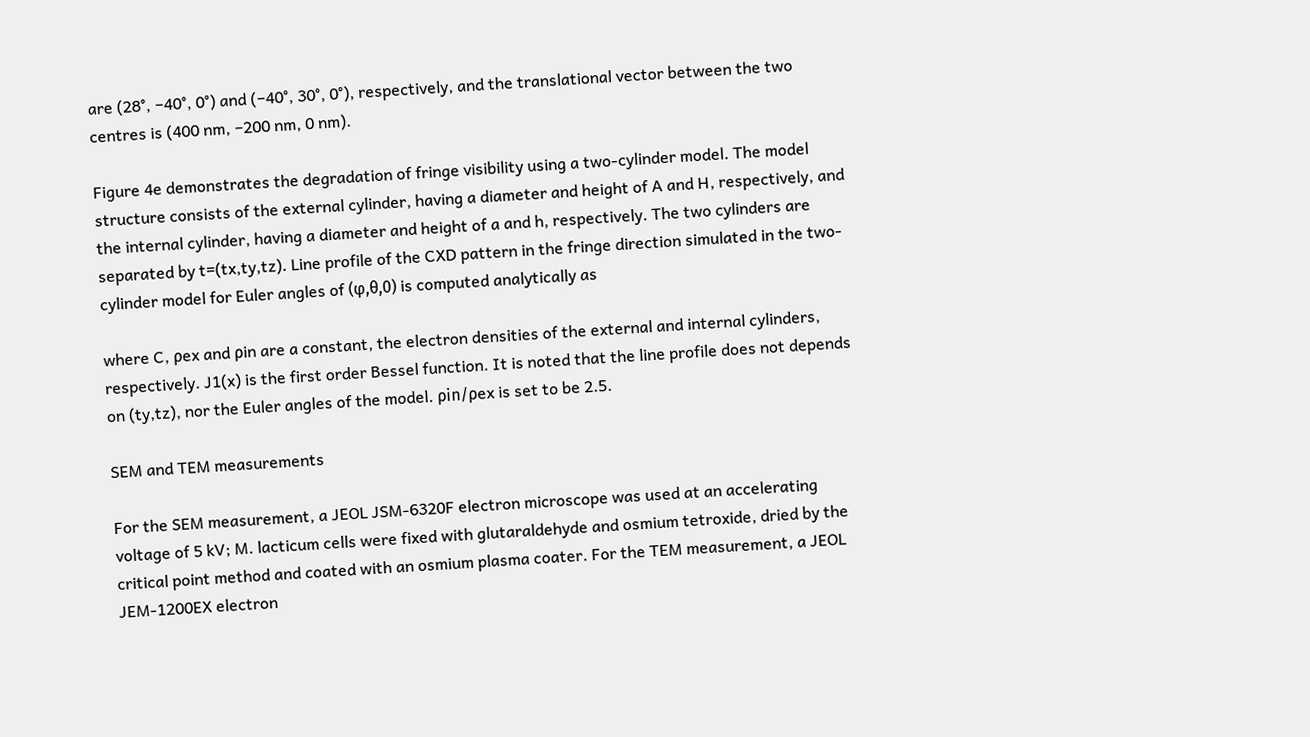are (28°, −40°, 0°) and (−40°, 30°, 0°), respectively, and the translational vector between the two centres is (400 nm, −200 nm, 0 nm).

Figure 4e demonstrates the degradation of fringe visibility using a two-cylinder model. The model structure consists of the external cylinder, having a diameter and height of A and H, respectively, and the internal cylinder, having a diameter and height of a and h, respectively. The two cylinders are separated by t=(tx,ty,tz). Line profile of the CXD pattern in the fringe direction simulated in the two-cylinder model for Euler angles of (φ,θ,0) is computed analytically as

where C, ρex and ρin are a constant, the electron densities of the external and internal cylinders, respectively. J1(x) is the first order Bessel function. It is noted that the line profile does not depends on (ty,tz), nor the Euler angles of the model. ρin/ρex is set to be 2.5.

SEM and TEM measurements

For the SEM measurement, a JEOL JSM-6320F electron microscope was used at an accelerating voltage of 5 kV; M. lacticum cells were fixed with glutaraldehyde and osmium tetroxide, dried by the critical point method and coated with an osmium plasma coater. For the TEM measurement, a JEOL JEM-1200EX electron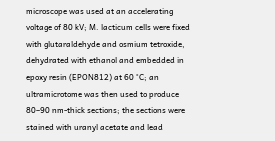microscope was used at an accelerating voltage of 80 kV; M. lacticum cells were fixed with glutaraldehyde and osmium tetroxide, dehydrated with ethanol and embedded in epoxy resin (EPON812) at 60 °C; an ultramicrotome was then used to produce 80–90 nm-thick sections; the sections were stained with uranyl acetate and lead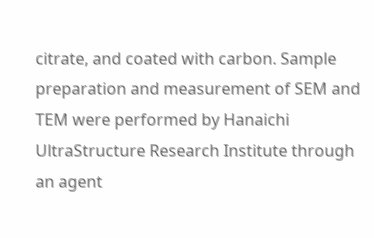citrate, and coated with carbon. Sample preparation and measurement of SEM and TEM were performed by Hanaichi UltraStructure Research Institute through an agent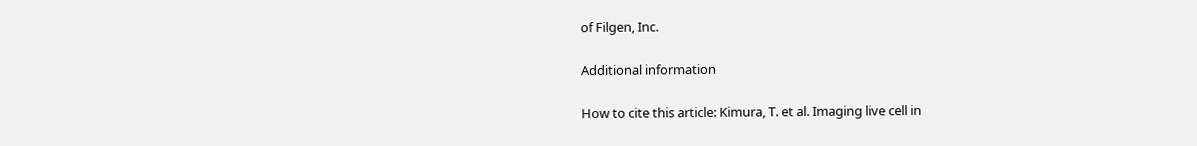of Filgen, Inc.

Additional information

How to cite this article: Kimura, T. et al. Imaging live cell in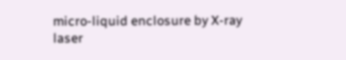micro-liquid enclosure by X-ray laser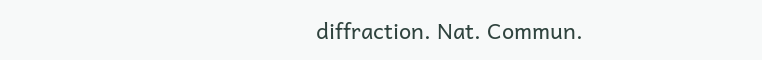diffraction. Nat. Commun.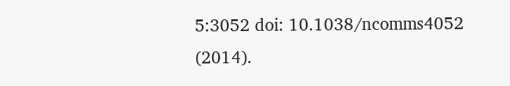5:3052 doi: 10.1038/ncomms4052 (2014).